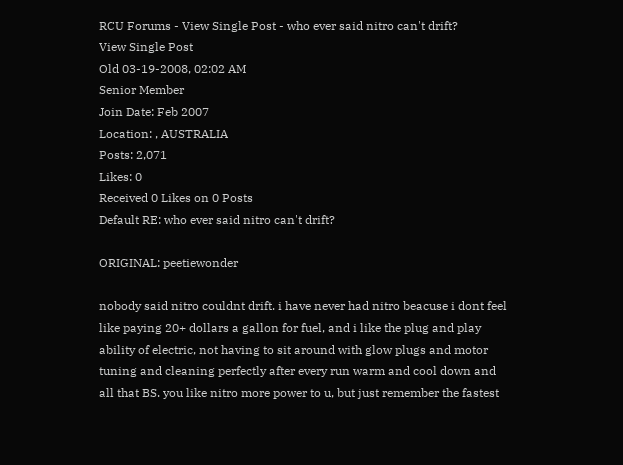RCU Forums - View Single Post - who ever said nitro can't drift?
View Single Post
Old 03-19-2008, 02:02 AM
Senior Member
Join Date: Feb 2007
Location: , AUSTRALIA
Posts: 2,071
Likes: 0
Received 0 Likes on 0 Posts
Default RE: who ever said nitro can't drift?

ORIGINAL: peetiewonder

nobody said nitro couldnt drift. i have never had nitro beacuse i dont feel like paying 20+ dollars a gallon for fuel, and i like the plug and play ability of electric, not having to sit around with glow plugs and motor tuning and cleaning perfectly after every run warm and cool down and all that BS. you like nitro more power to u, but just remember the fastest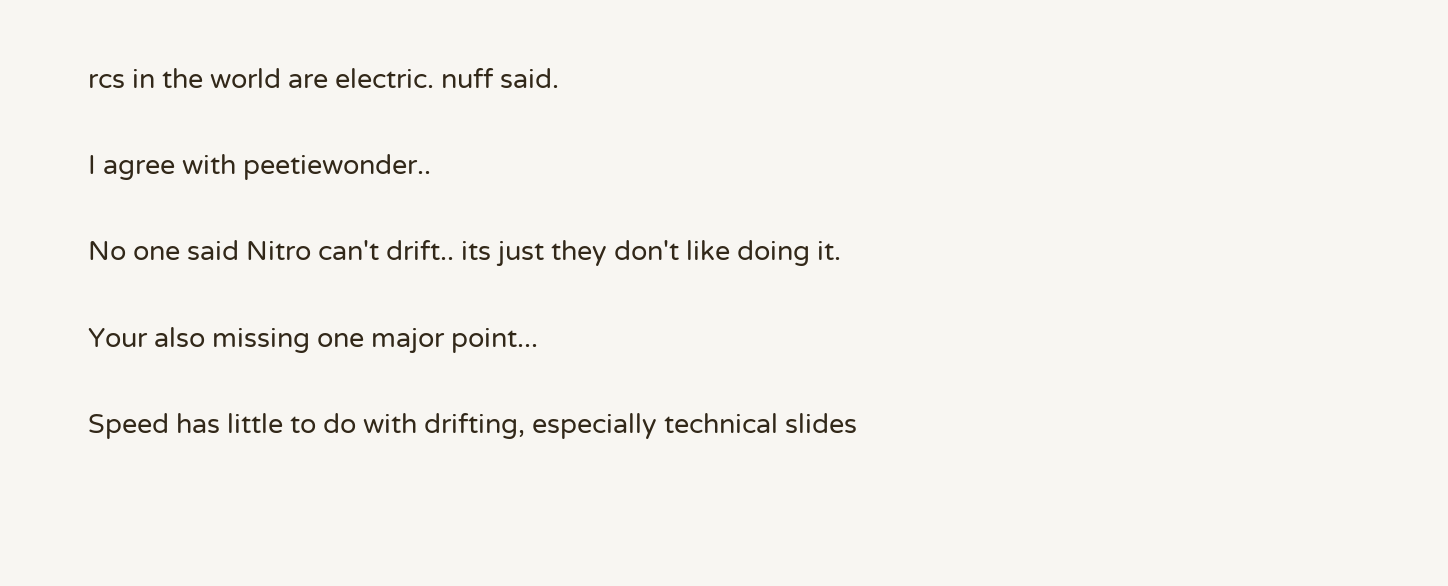rcs in the world are electric. nuff said.

I agree with peetiewonder..

No one said Nitro can't drift.. its just they don't like doing it.

Your also missing one major point...

Speed has little to do with drifting, especially technical slides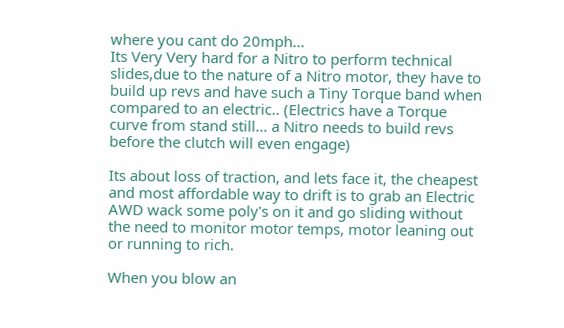where you cant do 20mph...
Its Very Very hard for a Nitro to perform technical slides,due to the nature of a Nitro motor, they have to build up revs and have such a Tiny Torque band when compared to an electric.. (Electrics have a Torque curve from stand still... a Nitro needs to build revs before the clutch will even engage)

Its about loss of traction, and lets face it, the cheapest and most affordable way to drift is to grab an Electric AWD wack some poly's on it and go sliding without the need to monitor motor temps, motor leaning out or running to rich.

When you blow an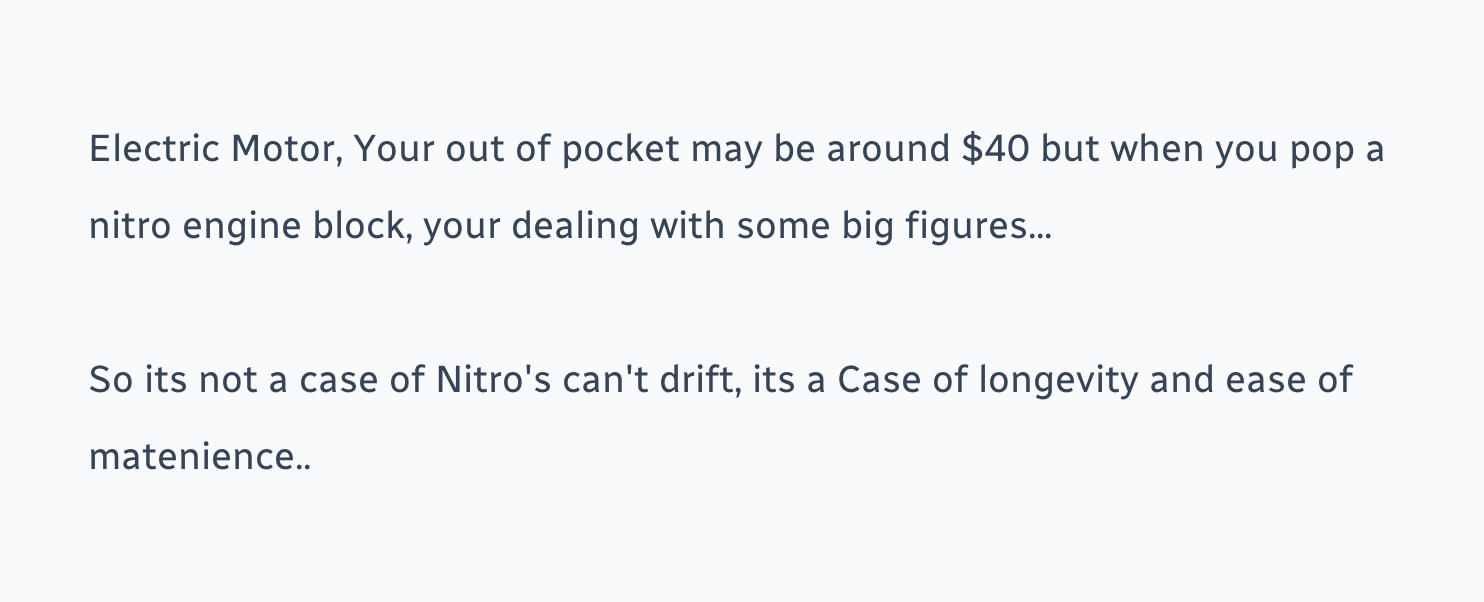Electric Motor, Your out of pocket may be around $40 but when you pop a nitro engine block, your dealing with some big figures...

So its not a case of Nitro's can't drift, its a Case of longevity and ease of matenience..